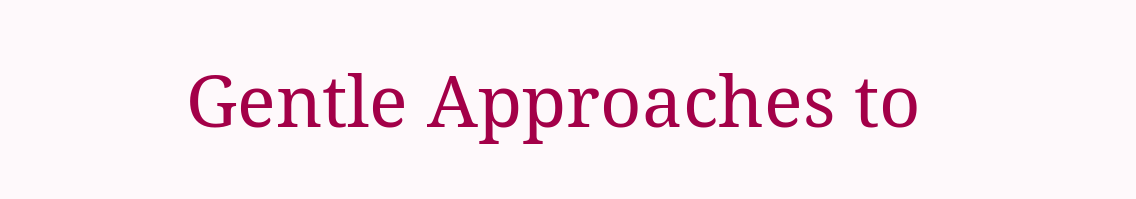Gentle Approaches to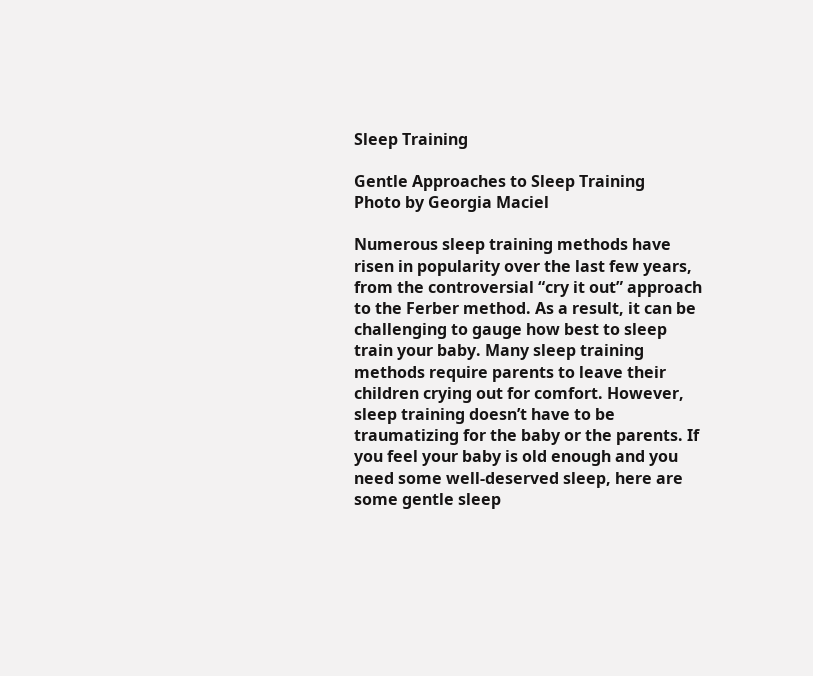Sleep Training

Gentle Approaches to Sleep Training
Photo by Georgia Maciel

Numerous sleep training methods have risen in popularity over the last few years, from the controversial “cry it out” approach to the Ferber method. As a result, it can be challenging to gauge how best to sleep train your baby. Many sleep training methods require parents to leave their children crying out for comfort. However, sleep training doesn’t have to be traumatizing for the baby or the parents. If you feel your baby is old enough and you need some well-deserved sleep, here are some gentle sleep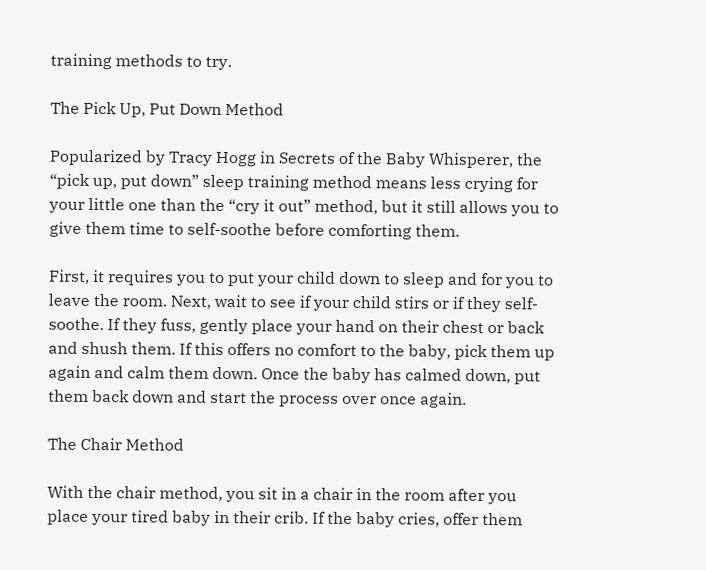training methods to try.

The Pick Up, Put Down Method

Popularized by Tracy Hogg in Secrets of the Baby Whisperer, the “pick up, put down” sleep training method means less crying for your little one than the “cry it out” method, but it still allows you to give them time to self-soothe before comforting them.

First, it requires you to put your child down to sleep and for you to leave the room. Next, wait to see if your child stirs or if they self-soothe. If they fuss, gently place your hand on their chest or back and shush them. If this offers no comfort to the baby, pick them up again and calm them down. Once the baby has calmed down, put them back down and start the process over once again.

The Chair Method

With the chair method, you sit in a chair in the room after you place your tired baby in their crib. If the baby cries, offer them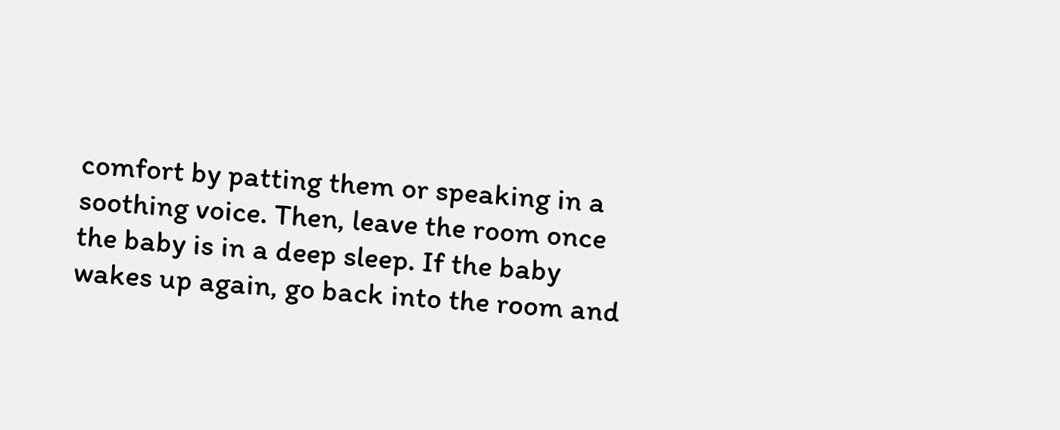comfort by patting them or speaking in a soothing voice. Then, leave the room once the baby is in a deep sleep. If the baby wakes up again, go back into the room and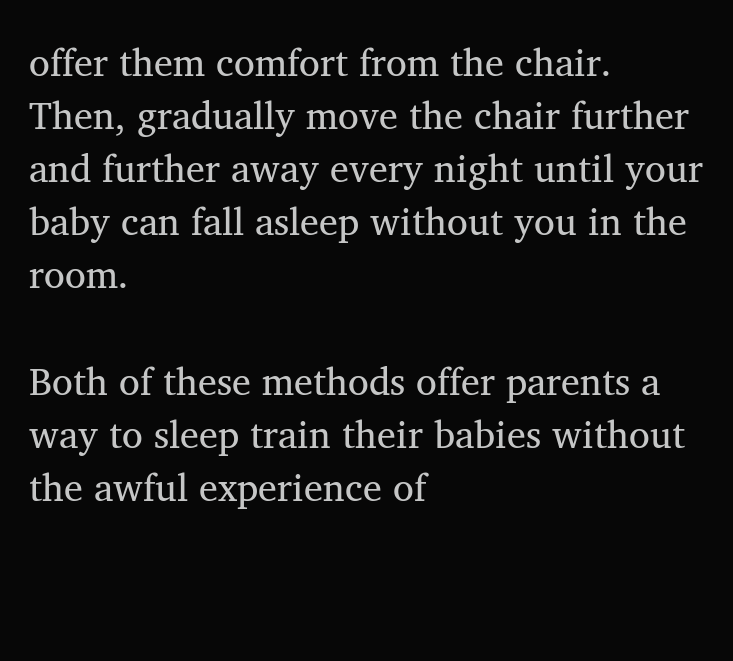offer them comfort from the chair. Then, gradually move the chair further and further away every night until your baby can fall asleep without you in the room.

Both of these methods offer parents a way to sleep train their babies without the awful experience of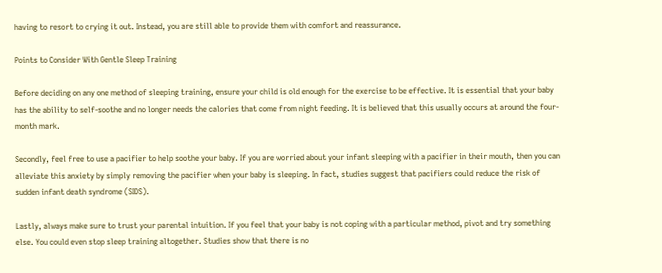having to resort to crying it out. Instead, you are still able to provide them with comfort and reassurance.

Points to Consider With Gentle Sleep Training

Before deciding on any one method of sleeping training, ensure your child is old enough for the exercise to be effective. It is essential that your baby has the ability to self-soothe and no longer needs the calories that come from night feeding. It is believed that this usually occurs at around the four-month mark.

Secondly, feel free to use a pacifier to help soothe your baby. If you are worried about your infant sleeping with a pacifier in their mouth, then you can alleviate this anxiety by simply removing the pacifier when your baby is sleeping. In fact, studies suggest that pacifiers could reduce the risk of sudden infant death syndrome (SIDS).

Lastly, always make sure to trust your parental intuition. If you feel that your baby is not coping with a particular method, pivot and try something else. You could even stop sleep training altogether. Studies show that there is no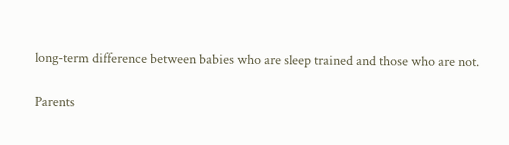long-term difference between babies who are sleep trained and those who are not.

Parents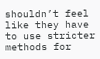shouldn’t feel like they have to use stricter methods for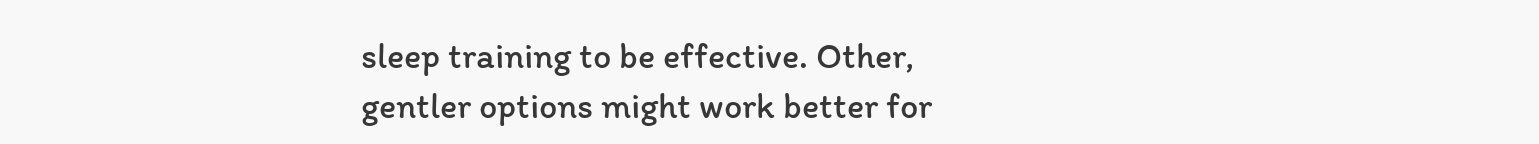sleep training to be effective. Other, gentler options might work better for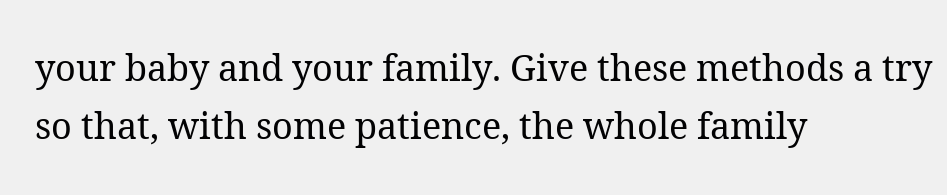your baby and your family. Give these methods a try so that, with some patience, the whole family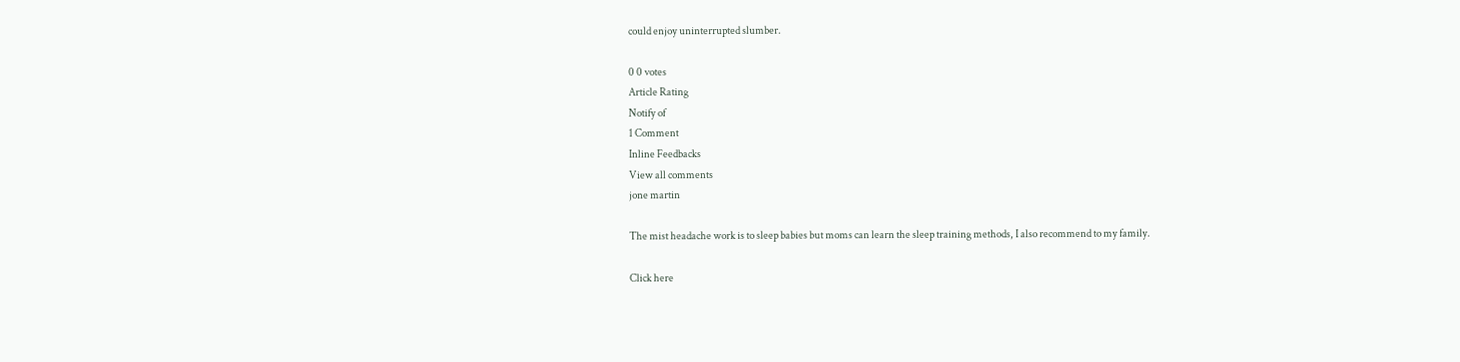could enjoy uninterrupted slumber.

0 0 votes
Article Rating
Notify of
1 Comment
Inline Feedbacks
View all comments
jone martin

The mist headache work is to sleep babies but moms can learn the sleep training methods, I also recommend to my family.

Click here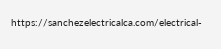https://sanchezelectricalca.com/electrical-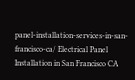panel-installation-services-in-san-francisco-ca/ Electrical Panel Installation in San Francisco CA